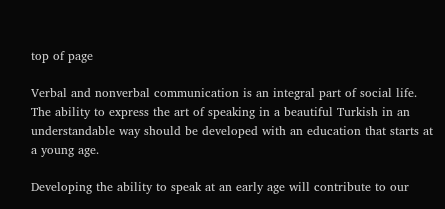top of page

Verbal and nonverbal communication is an integral part of social life. The ability to express the art of speaking in a beautiful Turkish in an understandable way should be developed with an education that starts at a young age.

Developing the ability to speak at an early age will contribute to our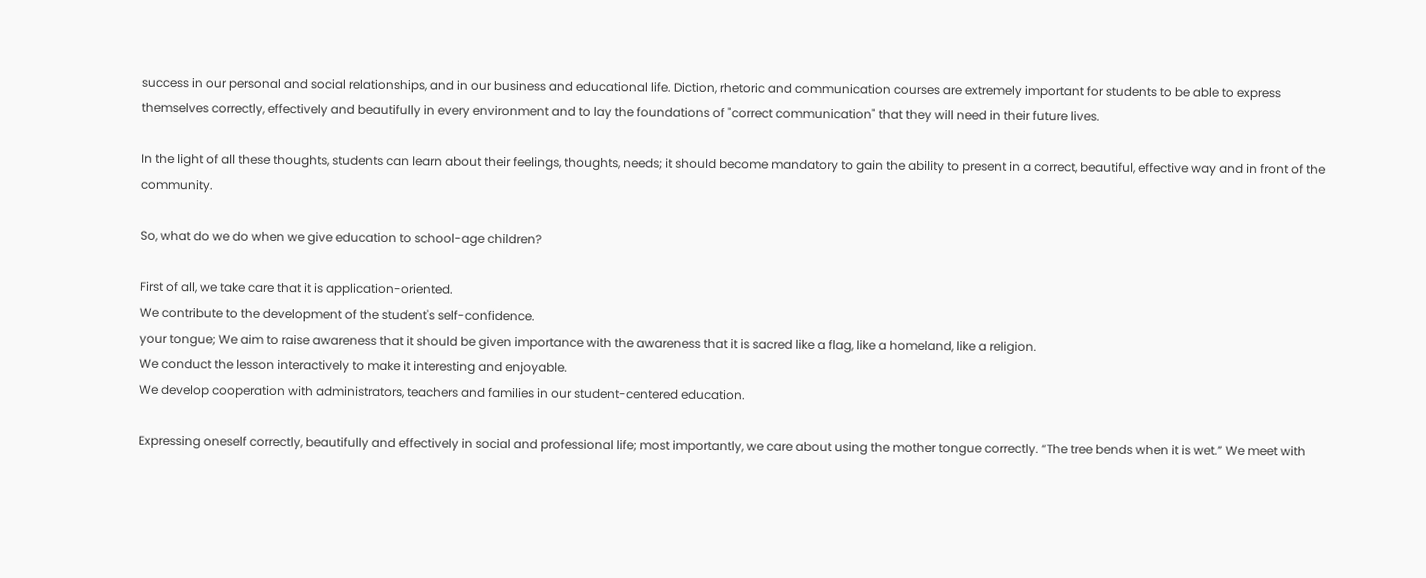success in our personal and social relationships, and in our business and educational life. Diction, rhetoric and communication courses are extremely important for students to be able to express themselves correctly, effectively and beautifully in every environment and to lay the foundations of "correct communication" that they will need in their future lives.

In the light of all these thoughts, students can learn about their feelings, thoughts, needs; it should become mandatory to gain the ability to present in a correct, beautiful, effective way and in front of the community.

So, what do we do when we give education to school-age children?

First of all, we take care that it is application-oriented.
We contribute to the development of the student's self-confidence.
your tongue; We aim to raise awareness that it should be given importance with the awareness that it is sacred like a flag, like a homeland, like a religion.
We conduct the lesson interactively to make it interesting and enjoyable.
We develop cooperation with administrators, teachers and families in our student-centered education.

Expressing oneself correctly, beautifully and effectively in social and professional life; most importantly, we care about using the mother tongue correctly. “The tree bends when it is wet.” We meet with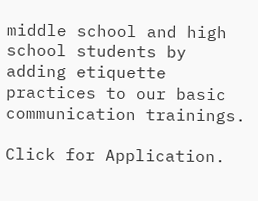middle school and high school students by adding etiquette practices to our basic communication trainings.

Click for Application.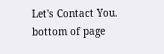Let's Contact You.
bottom of page